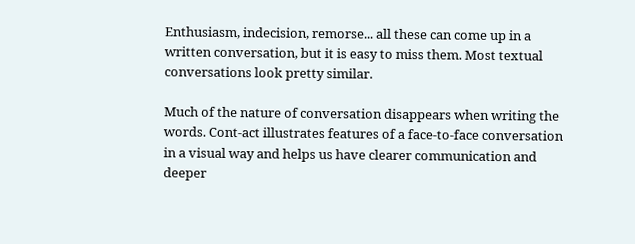Enthusiasm, indecision, remorse... all these can come up in a written conversation, but it is easy to miss them. Most textual conversations look pretty similar.

Much of the nature of conversation disappears when writing the words. Cont-act illustrates features of a face-to-face conversation in a visual way and helps us have clearer communication and deeper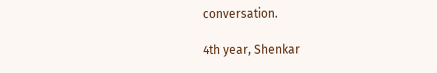conversation.

4th year, Shenkar